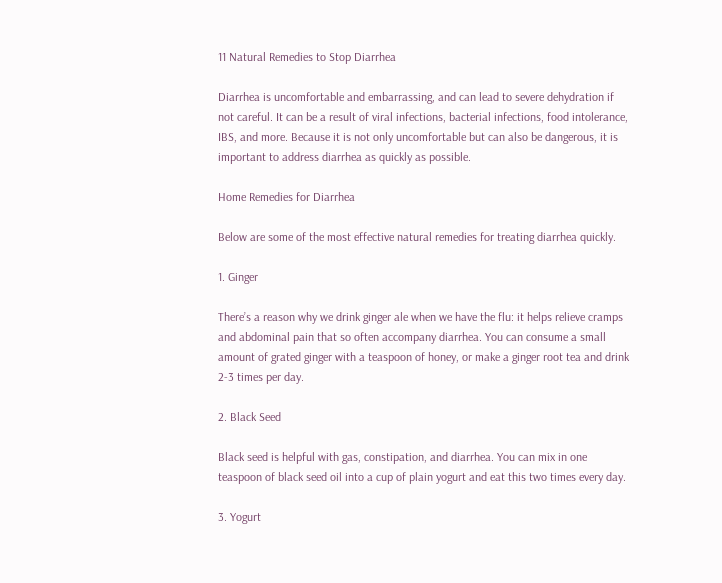11 Natural Remedies to Stop Diarrhea

Diarrhea is uncomfortable and embarrassing, and can lead to severe dehydration if not careful. It can be a result of viral infections, bacterial infections, food intolerance, IBS, and more. Because it is not only uncomfortable but can also be dangerous, it is important to address diarrhea as quickly as possible.

Home Remedies for Diarrhea

Below are some of the most effective natural remedies for treating diarrhea quickly.

1. Ginger

There’s a reason why we drink ginger ale when we have the flu: it helps relieve cramps and abdominal pain that so often accompany diarrhea. You can consume a small amount of grated ginger with a teaspoon of honey, or make a ginger root tea and drink 2-3 times per day.

2. Black Seed

Black seed is helpful with gas, constipation, and diarrhea. You can mix in one teaspoon of black seed oil into a cup of plain yogurt and eat this two times every day.

3. Yogurt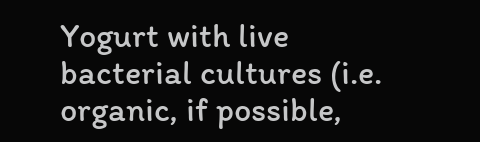Yogurt with live bacterial cultures (i.e. organic, if possible,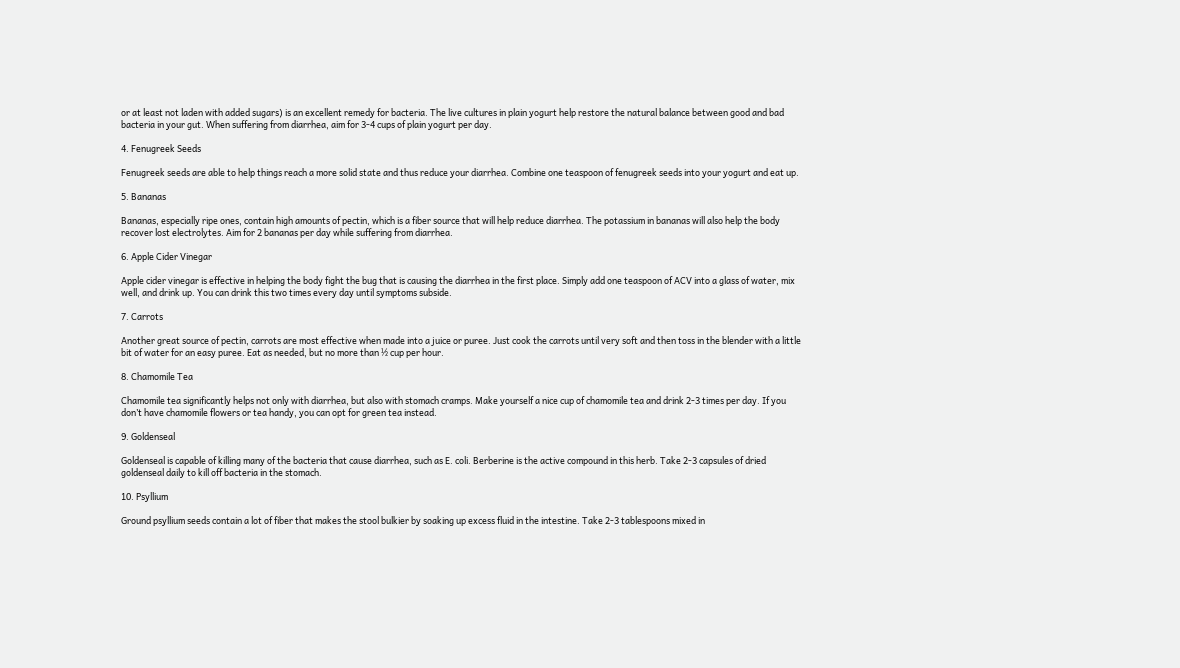or at least not laden with added sugars) is an excellent remedy for bacteria. The live cultures in plain yogurt help restore the natural balance between good and bad bacteria in your gut. When suffering from diarrhea, aim for 3-4 cups of plain yogurt per day.

4. Fenugreek Seeds

Fenugreek seeds are able to help things reach a more solid state and thus reduce your diarrhea. Combine one teaspoon of fenugreek seeds into your yogurt and eat up.

5. Bananas

Bananas, especially ripe ones, contain high amounts of pectin, which is a fiber source that will help reduce diarrhea. The potassium in bananas will also help the body recover lost electrolytes. Aim for 2 bananas per day while suffering from diarrhea.

6. Apple Cider Vinegar

Apple cider vinegar is effective in helping the body fight the bug that is causing the diarrhea in the first place. Simply add one teaspoon of ACV into a glass of water, mix well, and drink up. You can drink this two times every day until symptoms subside.

7. Carrots

Another great source of pectin, carrots are most effective when made into a juice or puree. Just cook the carrots until very soft and then toss in the blender with a little bit of water for an easy puree. Eat as needed, but no more than ½ cup per hour.

8. Chamomile Tea

Chamomile tea significantly helps not only with diarrhea, but also with stomach cramps. Make yourself a nice cup of chamomile tea and drink 2-3 times per day. If you don’t have chamomile flowers or tea handy, you can opt for green tea instead.

9. Goldenseal

Goldenseal is capable of killing many of the bacteria that cause diarrhea, such as E. coli. Berberine is the active compound in this herb. Take 2-3 capsules of dried goldenseal daily to kill off bacteria in the stomach.

10. Psyllium

Ground psyllium seeds contain a lot of fiber that makes the stool bulkier by soaking up excess fluid in the intestine. Take 2-3 tablespoons mixed in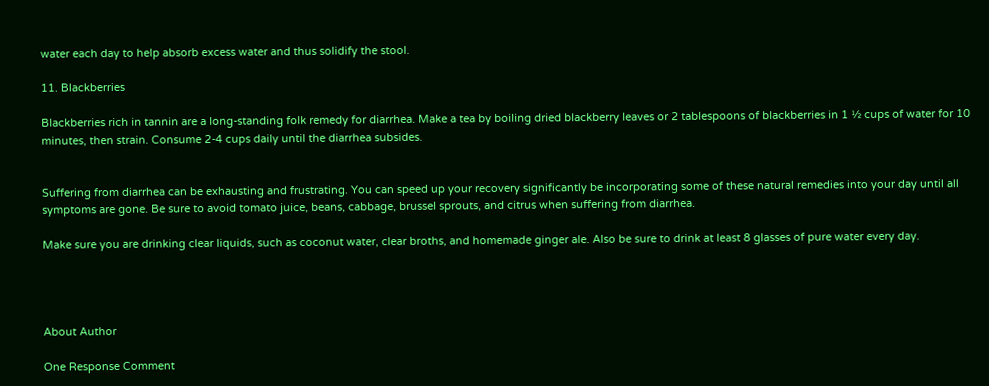water each day to help absorb excess water and thus solidify the stool.

11. Blackberries

Blackberries rich in tannin are a long-standing folk remedy for diarrhea. Make a tea by boiling dried blackberry leaves or 2 tablespoons of blackberries in 1 ½ cups of water for 10 minutes, then strain. Consume 2-4 cups daily until the diarrhea subsides.


Suffering from diarrhea can be exhausting and frustrating. You can speed up your recovery significantly be incorporating some of these natural remedies into your day until all symptoms are gone. Be sure to avoid tomato juice, beans, cabbage, brussel sprouts, and citrus when suffering from diarrhea.

Make sure you are drinking clear liquids, such as coconut water, clear broths, and homemade ginger ale. Also be sure to drink at least 8 glasses of pure water every day.




About Author

One Response Comment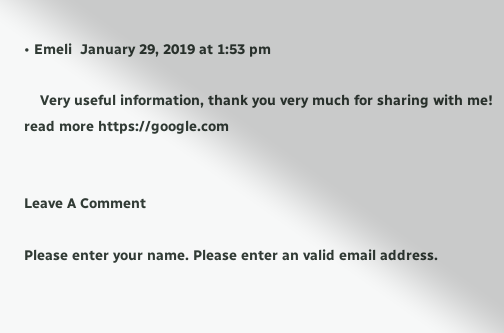• Emeli  January 29, 2019 at 1:53 pm

    Very useful information, thank you very much for sharing with me! read more https://google.com


Leave A Comment

Please enter your name. Please enter an valid email address.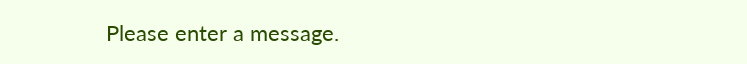Please enter a message.